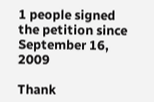1 people signed the petition since September 16, 2009

Thank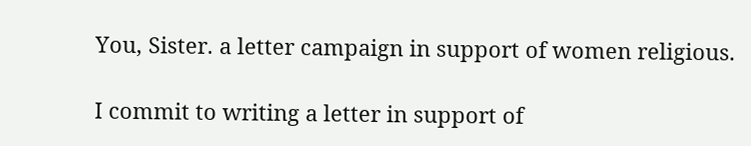You, Sister. a letter campaign in support of women religious.

I commit to writing a letter in support of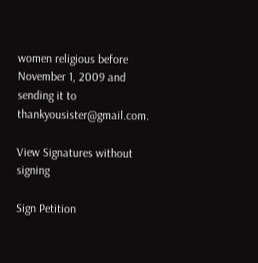women religious before November 1, 2009 and sending it to thankyousister@gmail.com.

View Signatures without signing

Sign Petition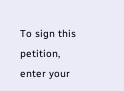To sign this petition, enter your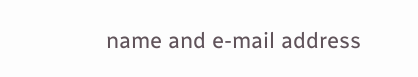name and e-mail address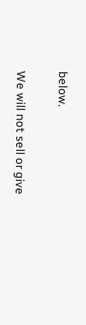below.

We will not sell or give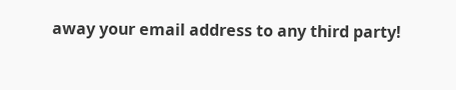away your email address to any third party!